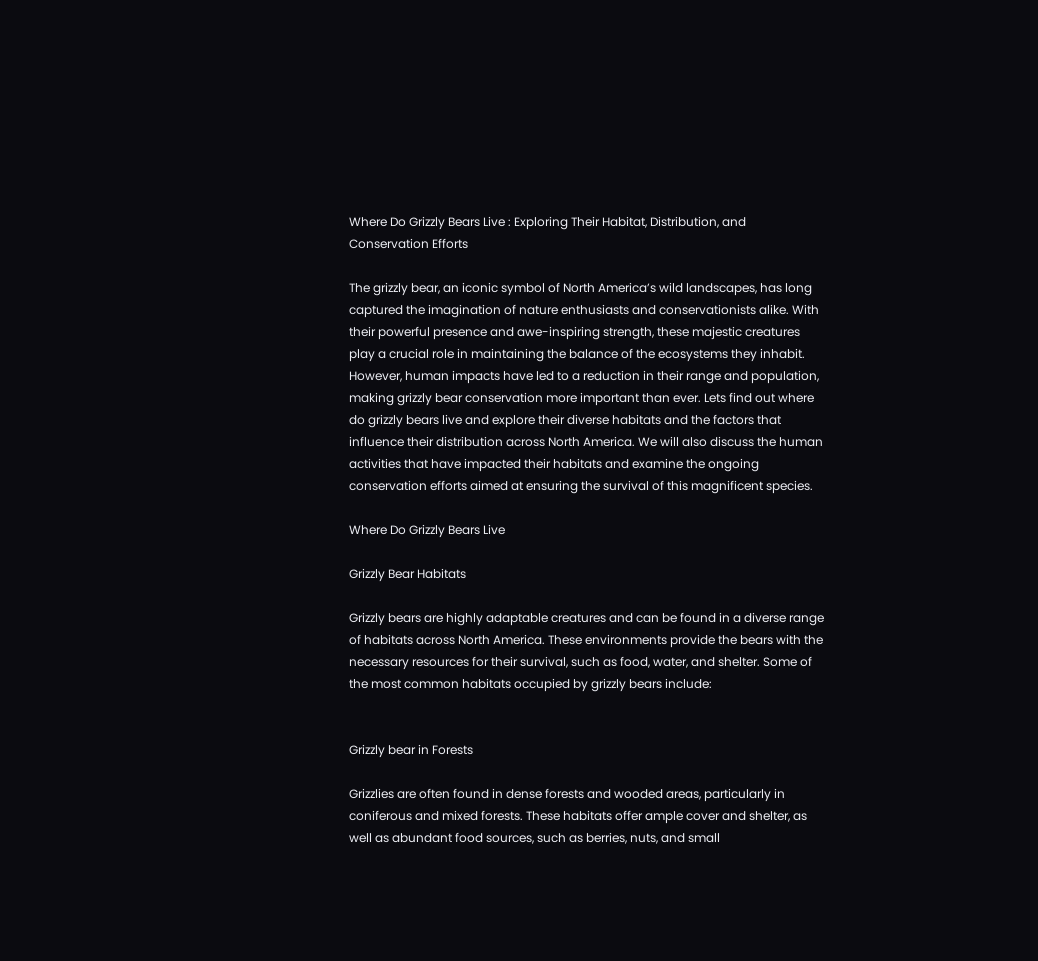Where Do Grizzly Bears Live : Exploring Their Habitat, Distribution, and Conservation Efforts

The grizzly bear, an iconic symbol of North America’s wild landscapes, has long captured the imagination of nature enthusiasts and conservationists alike. With their powerful presence and awe-inspiring strength, these majestic creatures play a crucial role in maintaining the balance of the ecosystems they inhabit. However, human impacts have led to a reduction in their range and population, making grizzly bear conservation more important than ever. Lets find out where do grizzly bears live and explore their diverse habitats and the factors that influence their distribution across North America. We will also discuss the human activities that have impacted their habitats and examine the ongoing conservation efforts aimed at ensuring the survival of this magnificent species.

Where Do Grizzly Bears Live

Grizzly Bear Habitats

Grizzly bears are highly adaptable creatures and can be found in a diverse range of habitats across North America. These environments provide the bears with the necessary resources for their survival, such as food, water, and shelter. Some of the most common habitats occupied by grizzly bears include:


Grizzly bear in Forests

Grizzlies are often found in dense forests and wooded areas, particularly in coniferous and mixed forests. These habitats offer ample cover and shelter, as well as abundant food sources, such as berries, nuts, and small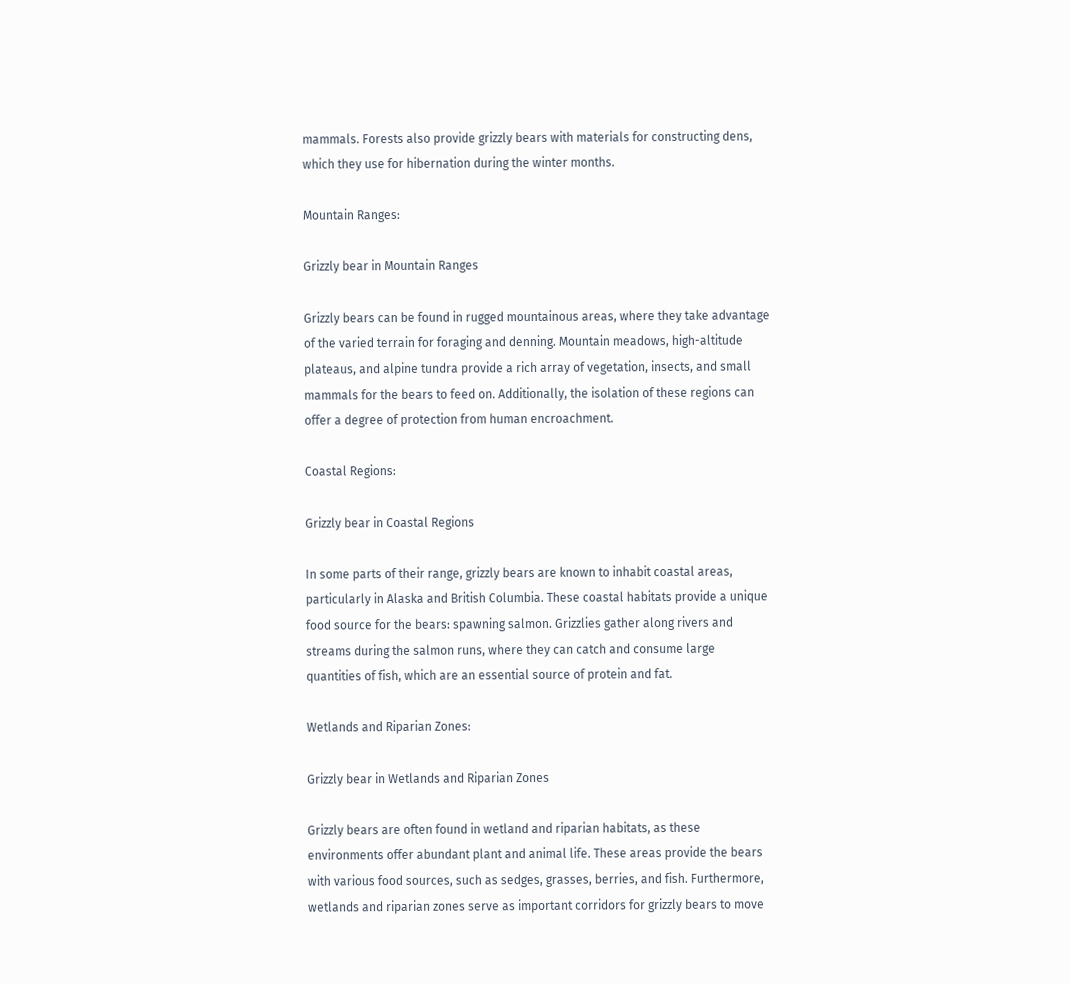mammals. Forests also provide grizzly bears with materials for constructing dens, which they use for hibernation during the winter months.

Mountain Ranges:

Grizzly bear in Mountain Ranges

Grizzly bears can be found in rugged mountainous areas, where they take advantage of the varied terrain for foraging and denning. Mountain meadows, high-altitude plateaus, and alpine tundra provide a rich array of vegetation, insects, and small mammals for the bears to feed on. Additionally, the isolation of these regions can offer a degree of protection from human encroachment.

Coastal Regions:

Grizzly bear in Coastal Regions

In some parts of their range, grizzly bears are known to inhabit coastal areas, particularly in Alaska and British Columbia. These coastal habitats provide a unique food source for the bears: spawning salmon. Grizzlies gather along rivers and streams during the salmon runs, where they can catch and consume large quantities of fish, which are an essential source of protein and fat.

Wetlands and Riparian Zones:

Grizzly bear in Wetlands and Riparian Zones

Grizzly bears are often found in wetland and riparian habitats, as these environments offer abundant plant and animal life. These areas provide the bears with various food sources, such as sedges, grasses, berries, and fish. Furthermore, wetlands and riparian zones serve as important corridors for grizzly bears to move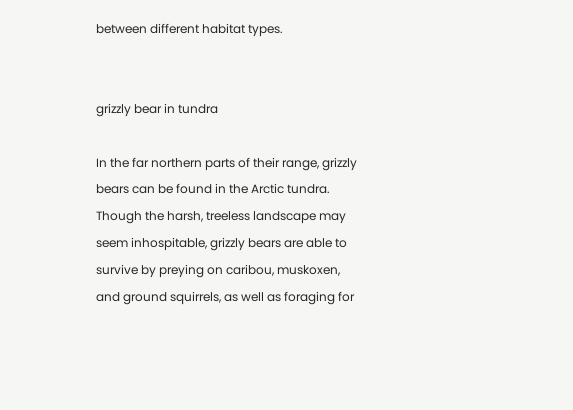between different habitat types.


grizzly bear in tundra

In the far northern parts of their range, grizzly bears can be found in the Arctic tundra. Though the harsh, treeless landscape may seem inhospitable, grizzly bears are able to survive by preying on caribou, muskoxen, and ground squirrels, as well as foraging for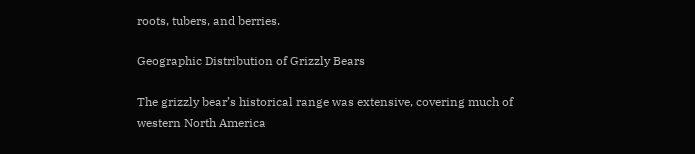roots, tubers, and berries.

Geographic Distribution of Grizzly Bears

The grizzly bear’s historical range was extensive, covering much of western North America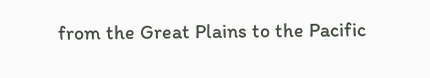from the Great Plains to the Pacific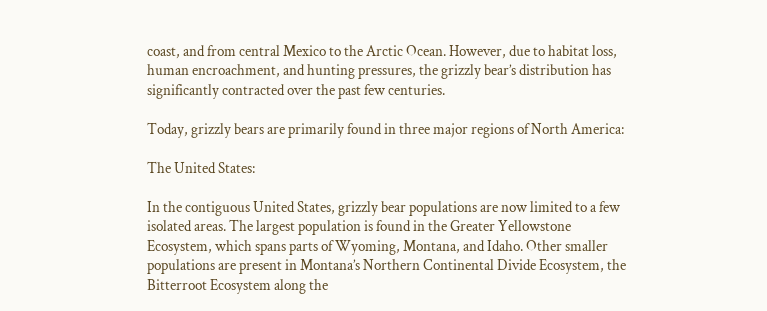coast, and from central Mexico to the Arctic Ocean. However, due to habitat loss, human encroachment, and hunting pressures, the grizzly bear’s distribution has significantly contracted over the past few centuries.

Today, grizzly bears are primarily found in three major regions of North America:

The United States:

In the contiguous United States, grizzly bear populations are now limited to a few isolated areas. The largest population is found in the Greater Yellowstone Ecosystem, which spans parts of Wyoming, Montana, and Idaho. Other smaller populations are present in Montana’s Northern Continental Divide Ecosystem, the Bitterroot Ecosystem along the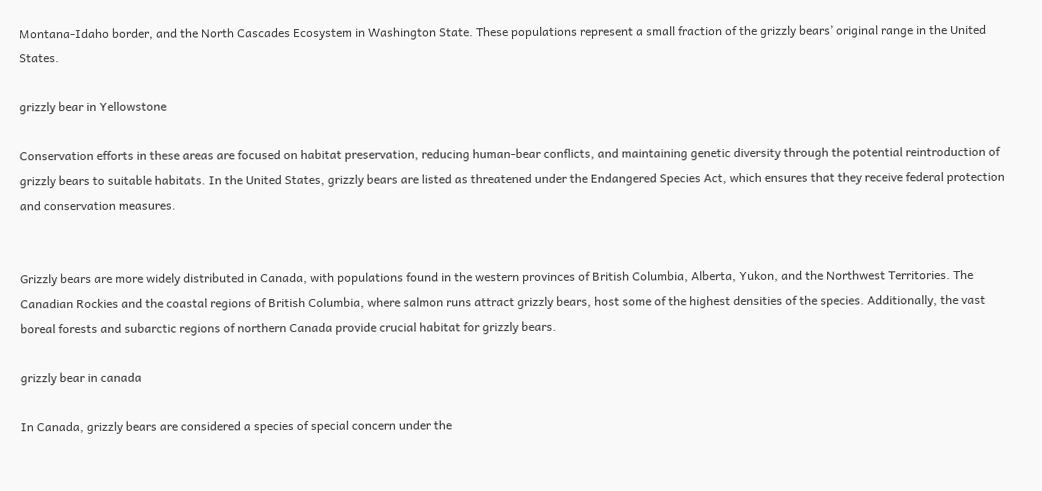Montana-Idaho border, and the North Cascades Ecosystem in Washington State. These populations represent a small fraction of the grizzly bears’ original range in the United States.

grizzly bear in Yellowstone

Conservation efforts in these areas are focused on habitat preservation, reducing human-bear conflicts, and maintaining genetic diversity through the potential reintroduction of grizzly bears to suitable habitats. In the United States, grizzly bears are listed as threatened under the Endangered Species Act, which ensures that they receive federal protection and conservation measures.


Grizzly bears are more widely distributed in Canada, with populations found in the western provinces of British Columbia, Alberta, Yukon, and the Northwest Territories. The Canadian Rockies and the coastal regions of British Columbia, where salmon runs attract grizzly bears, host some of the highest densities of the species. Additionally, the vast boreal forests and subarctic regions of northern Canada provide crucial habitat for grizzly bears.

grizzly bear in canada

In Canada, grizzly bears are considered a species of special concern under the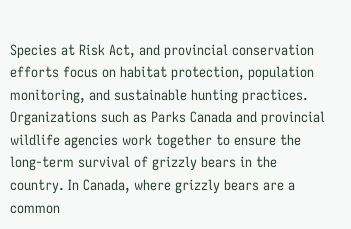Species at Risk Act, and provincial conservation efforts focus on habitat protection, population monitoring, and sustainable hunting practices. Organizations such as Parks Canada and provincial wildlife agencies work together to ensure the long-term survival of grizzly bears in the country. In Canada, where grizzly bears are a common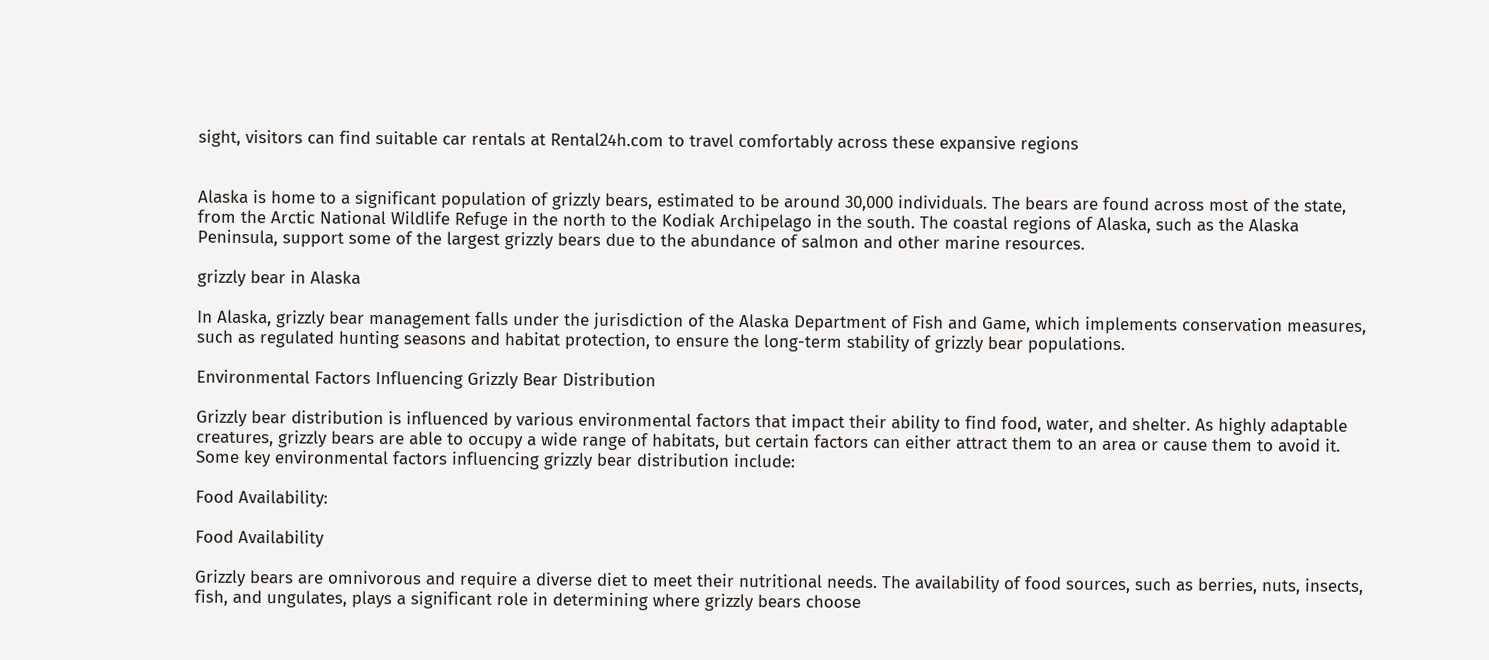sight, visitors can find suitable car rentals at Rental24h.com to travel comfortably across these expansive regions


Alaska is home to a significant population of grizzly bears, estimated to be around 30,000 individuals. The bears are found across most of the state, from the Arctic National Wildlife Refuge in the north to the Kodiak Archipelago in the south. The coastal regions of Alaska, such as the Alaska Peninsula, support some of the largest grizzly bears due to the abundance of salmon and other marine resources.

grizzly bear in Alaska

In Alaska, grizzly bear management falls under the jurisdiction of the Alaska Department of Fish and Game, which implements conservation measures, such as regulated hunting seasons and habitat protection, to ensure the long-term stability of grizzly bear populations.

Environmental Factors Influencing Grizzly Bear Distribution

Grizzly bear distribution is influenced by various environmental factors that impact their ability to find food, water, and shelter. As highly adaptable creatures, grizzly bears are able to occupy a wide range of habitats, but certain factors can either attract them to an area or cause them to avoid it. Some key environmental factors influencing grizzly bear distribution include:

Food Availability:

Food Availability

Grizzly bears are omnivorous and require a diverse diet to meet their nutritional needs. The availability of food sources, such as berries, nuts, insects, fish, and ungulates, plays a significant role in determining where grizzly bears choose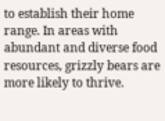to establish their home range. In areas with abundant and diverse food resources, grizzly bears are more likely to thrive.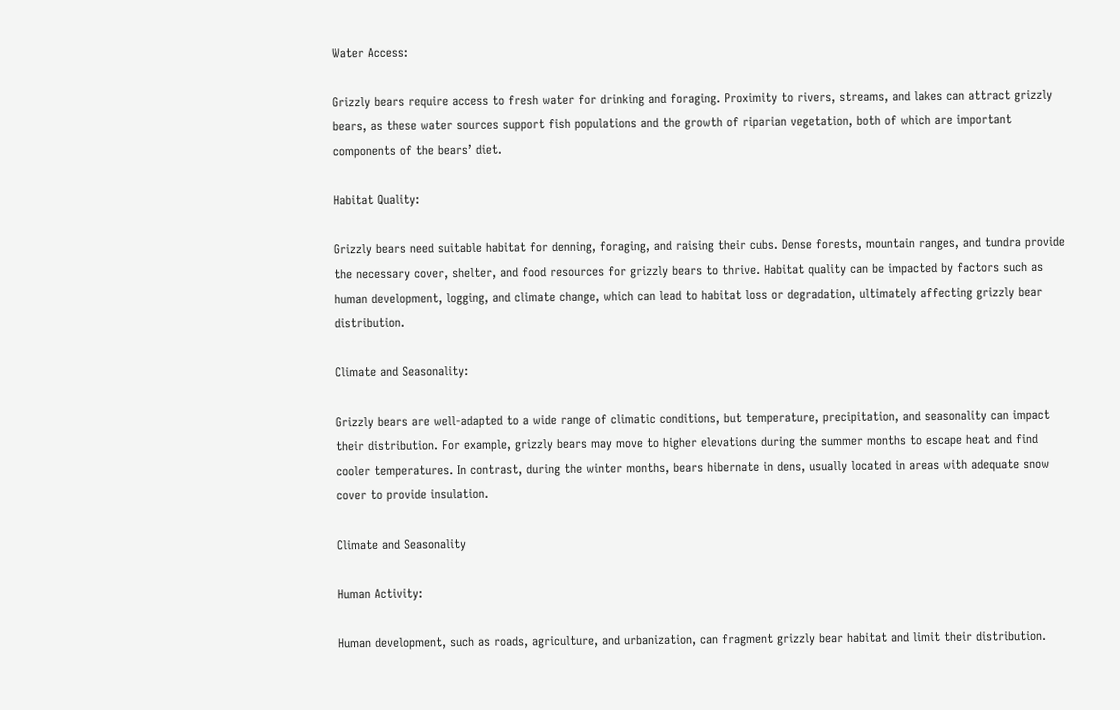Water Access:

Grizzly bears require access to fresh water for drinking and foraging. Proximity to rivers, streams, and lakes can attract grizzly bears, as these water sources support fish populations and the growth of riparian vegetation, both of which are important components of the bears’ diet.

Habitat Quality:

Grizzly bears need suitable habitat for denning, foraging, and raising their cubs. Dense forests, mountain ranges, and tundra provide the necessary cover, shelter, and food resources for grizzly bears to thrive. Habitat quality can be impacted by factors such as human development, logging, and climate change, which can lead to habitat loss or degradation, ultimately affecting grizzly bear distribution.

Climate and Seasonality:

Grizzly bears are well-adapted to a wide range of climatic conditions, but temperature, precipitation, and seasonality can impact their distribution. For example, grizzly bears may move to higher elevations during the summer months to escape heat and find cooler temperatures. In contrast, during the winter months, bears hibernate in dens, usually located in areas with adequate snow cover to provide insulation.

Climate and Seasonality

Human Activity:

Human development, such as roads, agriculture, and urbanization, can fragment grizzly bear habitat and limit their distribution.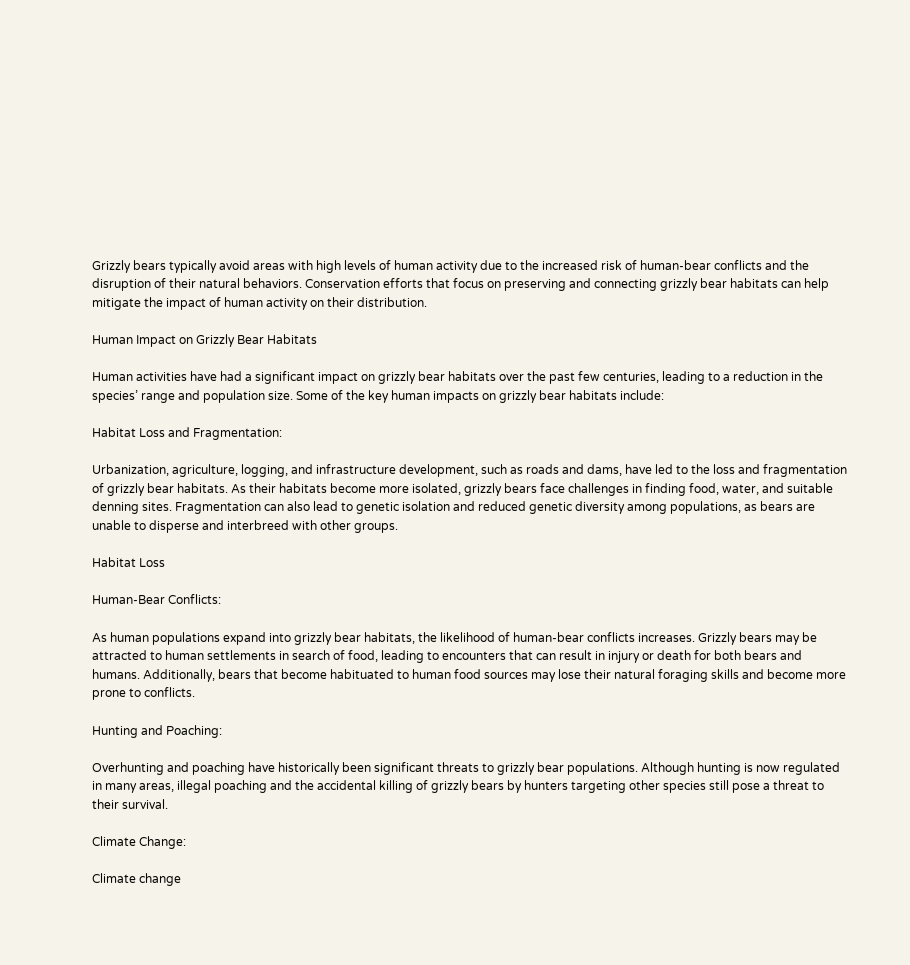Grizzly bears typically avoid areas with high levels of human activity due to the increased risk of human-bear conflicts and the disruption of their natural behaviors. Conservation efforts that focus on preserving and connecting grizzly bear habitats can help mitigate the impact of human activity on their distribution.

Human Impact on Grizzly Bear Habitats

Human activities have had a significant impact on grizzly bear habitats over the past few centuries, leading to a reduction in the species’ range and population size. Some of the key human impacts on grizzly bear habitats include:

Habitat Loss and Fragmentation:

Urbanization, agriculture, logging, and infrastructure development, such as roads and dams, have led to the loss and fragmentation of grizzly bear habitats. As their habitats become more isolated, grizzly bears face challenges in finding food, water, and suitable denning sites. Fragmentation can also lead to genetic isolation and reduced genetic diversity among populations, as bears are unable to disperse and interbreed with other groups.

Habitat Loss

Human-Bear Conflicts:

As human populations expand into grizzly bear habitats, the likelihood of human-bear conflicts increases. Grizzly bears may be attracted to human settlements in search of food, leading to encounters that can result in injury or death for both bears and humans. Additionally, bears that become habituated to human food sources may lose their natural foraging skills and become more prone to conflicts.

Hunting and Poaching:

Overhunting and poaching have historically been significant threats to grizzly bear populations. Although hunting is now regulated in many areas, illegal poaching and the accidental killing of grizzly bears by hunters targeting other species still pose a threat to their survival.

Climate Change:

Climate change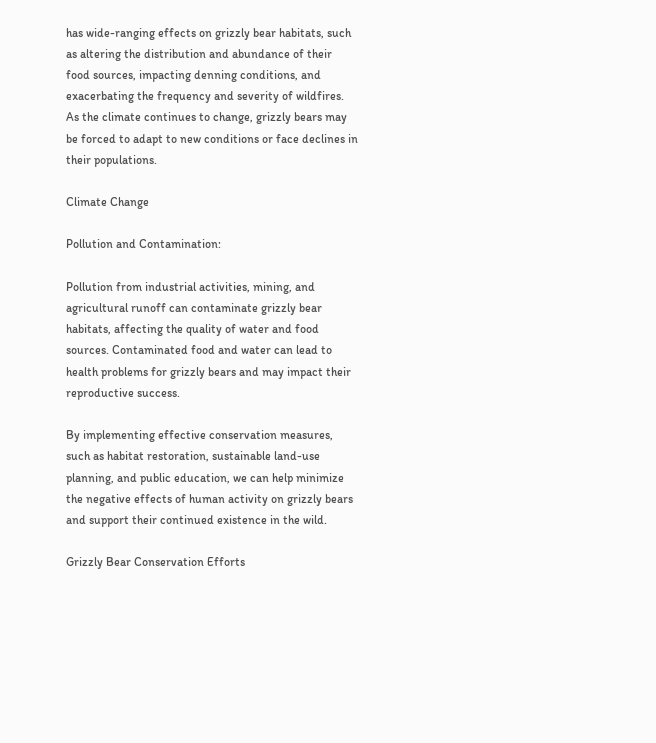has wide-ranging effects on grizzly bear habitats, such as altering the distribution and abundance of their food sources, impacting denning conditions, and exacerbating the frequency and severity of wildfires. As the climate continues to change, grizzly bears may be forced to adapt to new conditions or face declines in their populations.

Climate Change

Pollution and Contamination:

Pollution from industrial activities, mining, and agricultural runoff can contaminate grizzly bear habitats, affecting the quality of water and food sources. Contaminated food and water can lead to health problems for grizzly bears and may impact their reproductive success.

By implementing effective conservation measures, such as habitat restoration, sustainable land-use planning, and public education, we can help minimize the negative effects of human activity on grizzly bears and support their continued existence in the wild.

Grizzly Bear Conservation Efforts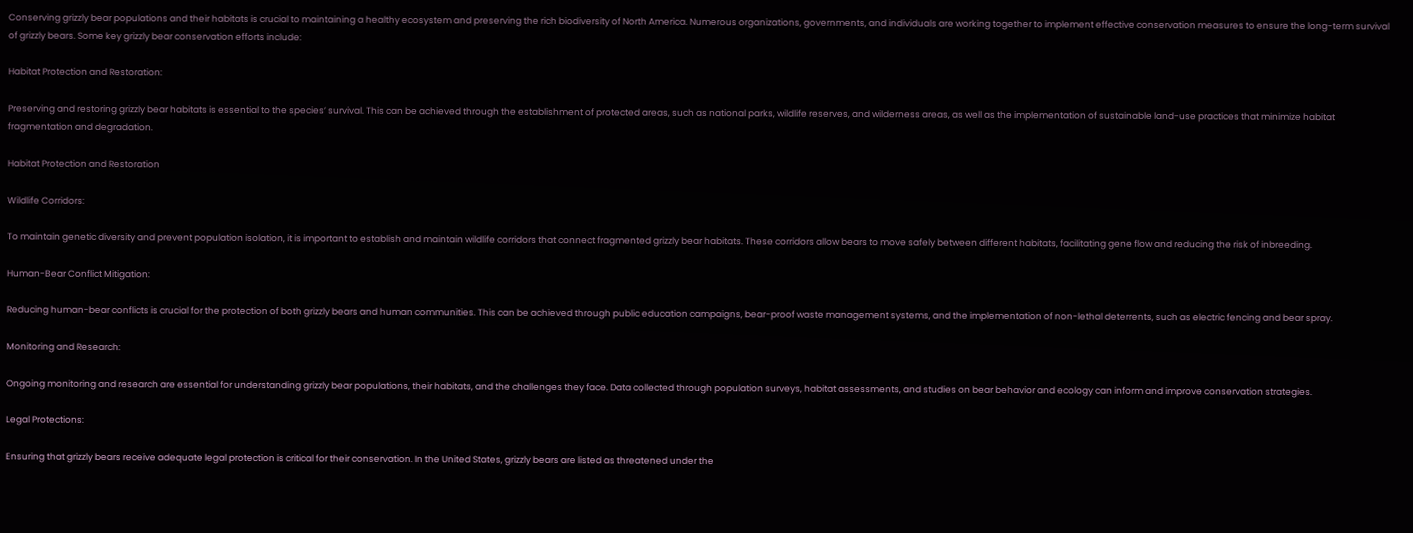Conserving grizzly bear populations and their habitats is crucial to maintaining a healthy ecosystem and preserving the rich biodiversity of North America. Numerous organizations, governments, and individuals are working together to implement effective conservation measures to ensure the long-term survival of grizzly bears. Some key grizzly bear conservation efforts include:

Habitat Protection and Restoration:

Preserving and restoring grizzly bear habitats is essential to the species’ survival. This can be achieved through the establishment of protected areas, such as national parks, wildlife reserves, and wilderness areas, as well as the implementation of sustainable land-use practices that minimize habitat fragmentation and degradation.

Habitat Protection and Restoration

Wildlife Corridors:

To maintain genetic diversity and prevent population isolation, it is important to establish and maintain wildlife corridors that connect fragmented grizzly bear habitats. These corridors allow bears to move safely between different habitats, facilitating gene flow and reducing the risk of inbreeding.

Human-Bear Conflict Mitigation:

Reducing human-bear conflicts is crucial for the protection of both grizzly bears and human communities. This can be achieved through public education campaigns, bear-proof waste management systems, and the implementation of non-lethal deterrents, such as electric fencing and bear spray.

Monitoring and Research:

Ongoing monitoring and research are essential for understanding grizzly bear populations, their habitats, and the challenges they face. Data collected through population surveys, habitat assessments, and studies on bear behavior and ecology can inform and improve conservation strategies.

Legal Protections:

Ensuring that grizzly bears receive adequate legal protection is critical for their conservation. In the United States, grizzly bears are listed as threatened under the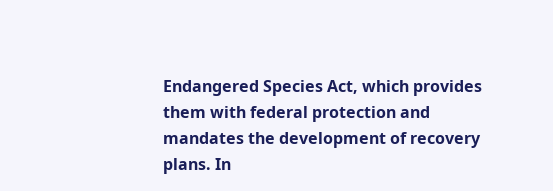Endangered Species Act, which provides them with federal protection and mandates the development of recovery plans. In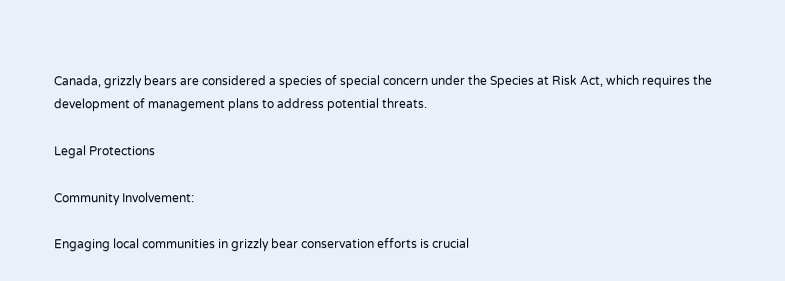Canada, grizzly bears are considered a species of special concern under the Species at Risk Act, which requires the development of management plans to address potential threats.

Legal Protections

Community Involvement:

Engaging local communities in grizzly bear conservation efforts is crucial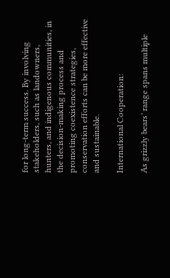for long-term success. By involving stakeholders, such as landowners, hunters, and indigenous communities, in the decision-making process and promoting coexistence strategies, conservation efforts can be more effective and sustainable.

International Cooperation:

As grizzly bears’ range spans multiple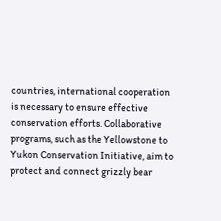countries, international cooperation is necessary to ensure effective conservation efforts. Collaborative programs, such as the Yellowstone to Yukon Conservation Initiative, aim to protect and connect grizzly bear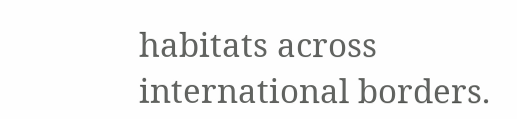habitats across international borders.